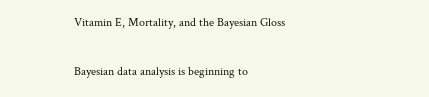Vitamin E, Mortality, and the Bayesian Gloss

Bayesian data analysis is beginning to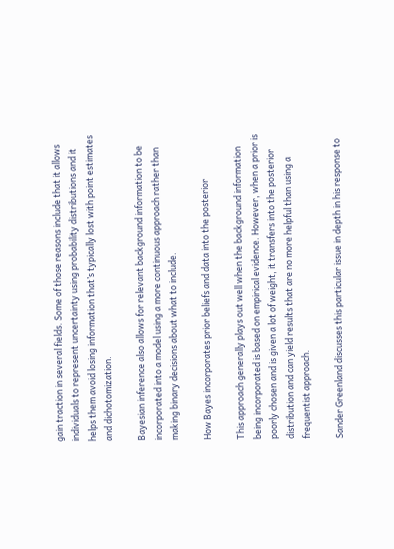gain traction in several fields. Some of those reasons include that it allows individuals to represent uncertainty using probability distributions and it helps them avoid losing information that’s typically lost with point estimates and dichotomization.

Bayesian inference also allows for relevant background information to be incorporated into a model using a more continuous approach rather than making binary decisions about what to include.

How Bayes incorporates prior beliefs and data into the posterior

This approach generally plays out well when the background information being incorporated is based on empirical evidence. However, when a prior is poorly chosen and is given a lot of weight, it transfers into the posterior distribution and can yield results that are no more helpful than using a frequentist approach.

Sander Greenland discusses this particular issue in depth in his response to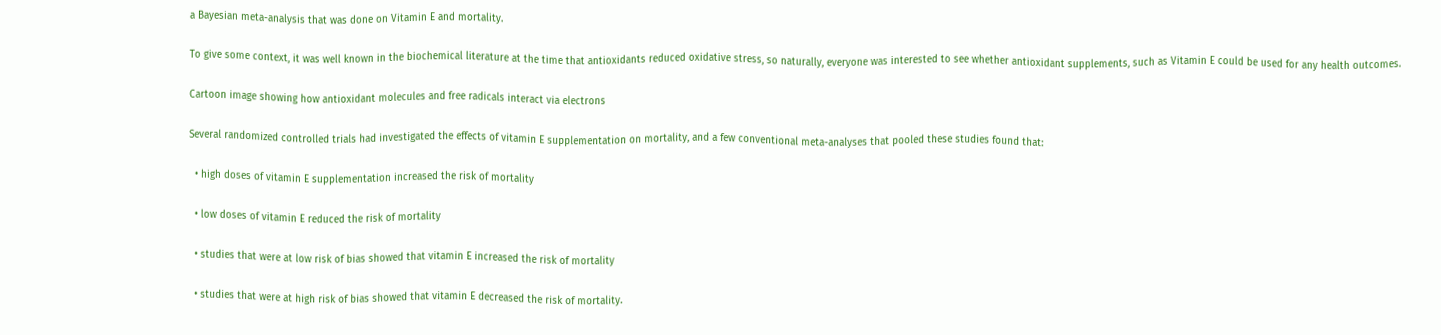a Bayesian meta-analysis that was done on Vitamin E and mortality.

To give some context, it was well known in the biochemical literature at the time that antioxidants reduced oxidative stress, so naturally, everyone was interested to see whether antioxidant supplements, such as Vitamin E could be used for any health outcomes.

Cartoon image showing how antioxidant molecules and free radicals interact via electrons

Several randomized controlled trials had investigated the effects of vitamin E supplementation on mortality, and a few conventional meta-analyses that pooled these studies found that:

  • high doses of vitamin E supplementation increased the risk of mortality

  • low doses of vitamin E reduced the risk of mortality

  • studies that were at low risk of bias showed that vitamin E increased the risk of mortality

  • studies that were at high risk of bias showed that vitamin E decreased the risk of mortality.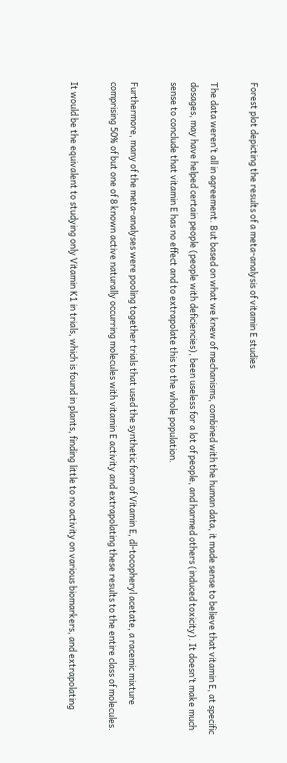Forest plot depicting the results of a meta-analysis of vitamin E studies

The data weren’t all in agreement. But based on what we knew of mechanisms, combined with the human data, it made sense to believe that vitamin E, at specific dosages, may have helped certain people (people with deficiencies), been useless for a lot of people, and harmed others (induced toxicity). It doesn’t make much sense to conclude that vitamin E has no effect and to extrapolate this to the whole population.

Furthermore, many of the meta-analyses were pooling together trials that used the synthetic form of Vitamin E, dl-tocopheryl acetate, a racemic mixture comprising 50% of but one of 8 known active naturally occurring molecules with vitamin E activity and extrapolating these results to the entire class of molecules.

It would be the equivalent to studying only Vitamin K1 in trials, which is found in plants, finding little to no activity on various biomarkers, and extrapolating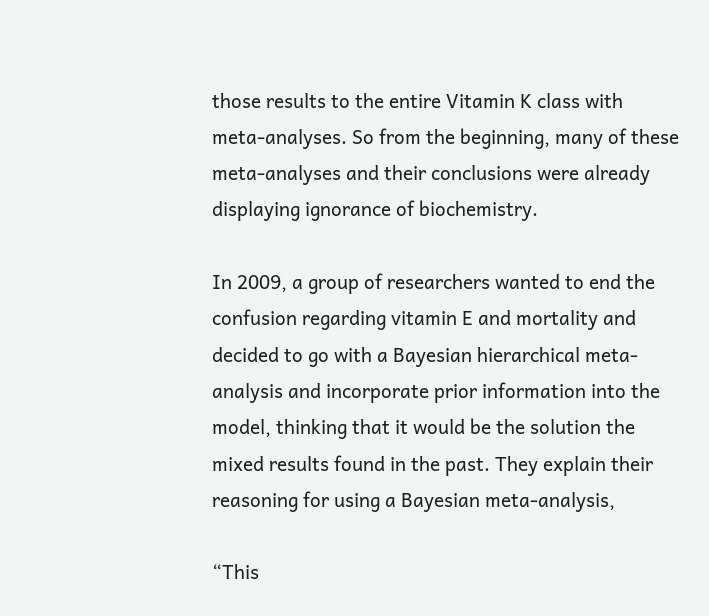those results to the entire Vitamin K class with meta-analyses. So from the beginning, many of these meta-analyses and their conclusions were already displaying ignorance of biochemistry.

In 2009, a group of researchers wanted to end the confusion regarding vitamin E and mortality and decided to go with a Bayesian hierarchical meta-analysis and incorporate prior information into the model, thinking that it would be the solution the mixed results found in the past. They explain their reasoning for using a Bayesian meta-analysis,

“This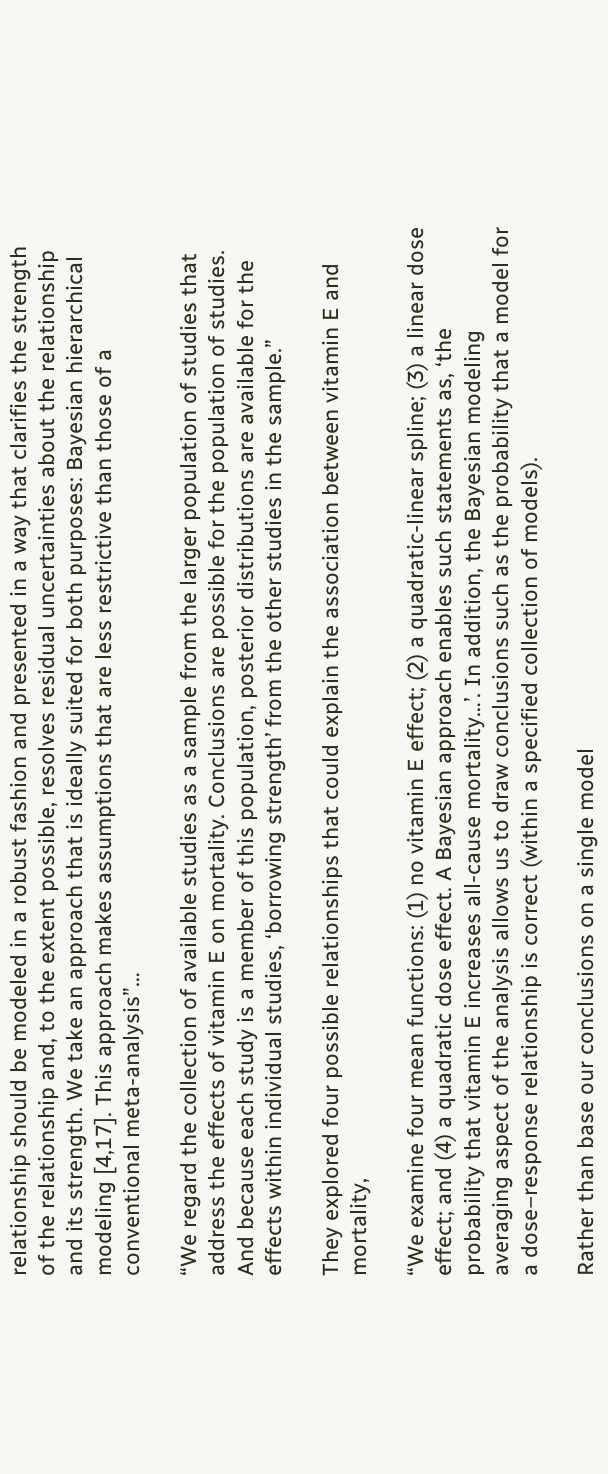relationship should be modeled in a robust fashion and presented in a way that clarifies the strength of the relationship and, to the extent possible, resolves residual uncertainties about the relationship and its strength. We take an approach that is ideally suited for both purposes: Bayesian hierarchical modeling [4,17]. This approach makes assumptions that are less restrictive than those of a conventional meta-analysis”…

“We regard the collection of available studies as a sample from the larger population of studies that address the effects of vitamin E on mortality. Conclusions are possible for the population of studies. And because each study is a member of this population, posterior distributions are available for the effects within individual studies, ‘borrowing strength’ from the other studies in the sample.”

They explored four possible relationships that could explain the association between vitamin E and mortality,

“We examine four mean functions: (1) no vitamin E effect; (2) a quadratic-linear spline; (3) a linear dose effect; and (4) a quadratic dose effect. A Bayesian approach enables such statements as, ‘the probability that vitamin E increases all-cause mortality…’. In addition, the Bayesian modeling averaging aspect of the analysis allows us to draw conclusions such as the probability that a model for a dose–response relationship is correct (within a specified collection of models).

Rather than base our conclusions on a single model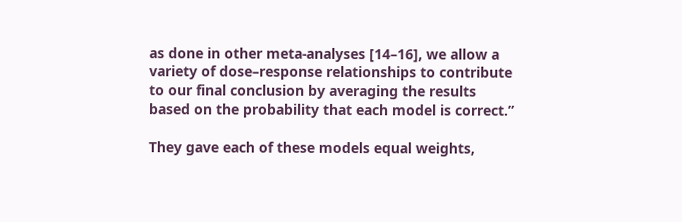as done in other meta-analyses [14–16], we allow a variety of dose–response relationships to contribute to our final conclusion by averaging the results based on the probability that each model is correct.”

They gave each of these models equal weights,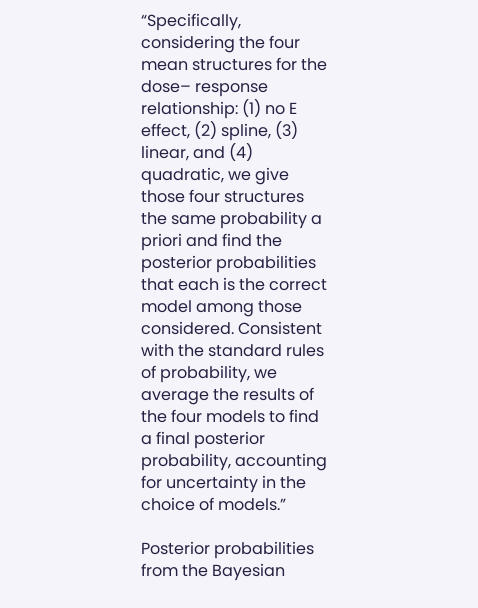“Specifically, considering the four mean structures for the dose– response relationship: (1) no E effect, (2) spline, (3) linear, and (4) quadratic, we give those four structures the same probability a priori and find the posterior probabilities that each is the correct model among those considered. Consistent with the standard rules of probability, we average the results of the four models to find a final posterior probability, accounting for uncertainty in the choice of models.”

Posterior probabilities from the Bayesian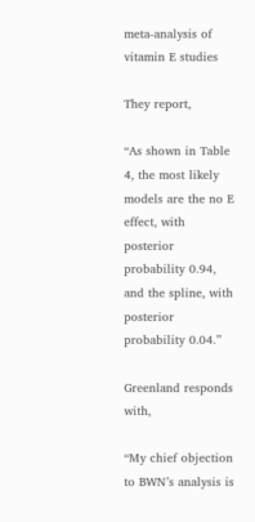meta-analysis of vitamin E studies

They report,

“As shown in Table 4, the most likely models are the no E effect, with posterior probability 0.94, and the spline, with posterior probability 0.04.”

Greenland responds with,

“My chief objection to BWN’s analysis is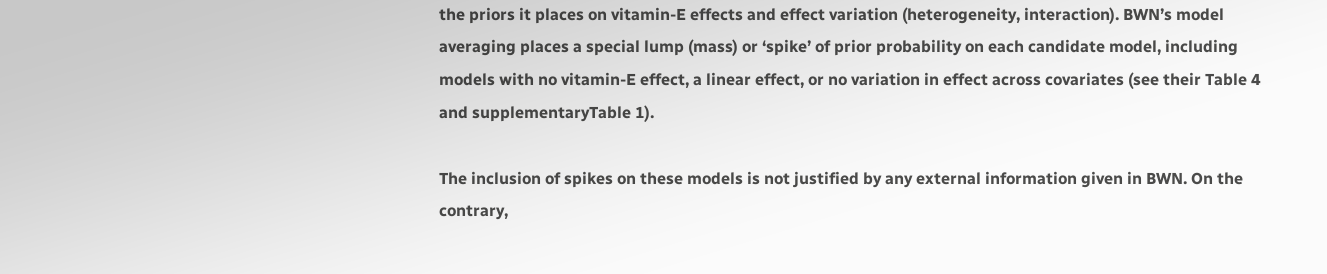the priors it places on vitamin-E effects and effect variation (heterogeneity, interaction). BWN’s model averaging places a special lump (mass) or ‘spike’ of prior probability on each candidate model, including models with no vitamin-E effect, a linear effect, or no variation in effect across covariates (see their Table 4 and supplementaryTable 1).

The inclusion of spikes on these models is not justified by any external information given in BWN. On the contrary,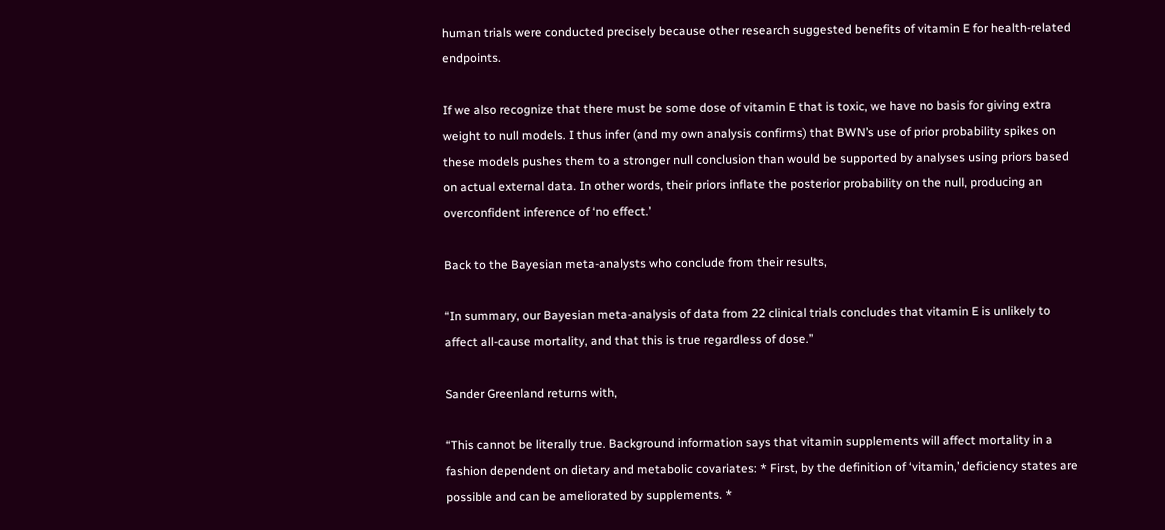human trials were conducted precisely because other research suggested benefits of vitamin E for health-related endpoints.

If we also recognize that there must be some dose of vitamin E that is toxic, we have no basis for giving extra weight to null models. I thus infer (and my own analysis confirms) that BWN’s use of prior probability spikes on these models pushes them to a stronger null conclusion than would be supported by analyses using priors based on actual external data. In other words, their priors inflate the posterior probability on the null, producing an overconfident inference of ‘no effect.’

Back to the Bayesian meta-analysts who conclude from their results,

“In summary, our Bayesian meta-analysis of data from 22 clinical trials concludes that vitamin E is unlikely to affect all-cause mortality, and that this is true regardless of dose.”

Sander Greenland returns with,

“This cannot be literally true. Background information says that vitamin supplements will affect mortality in a fashion dependent on dietary and metabolic covariates: * First, by the definition of ‘vitamin,’ deficiency states are possible and can be ameliorated by supplements. *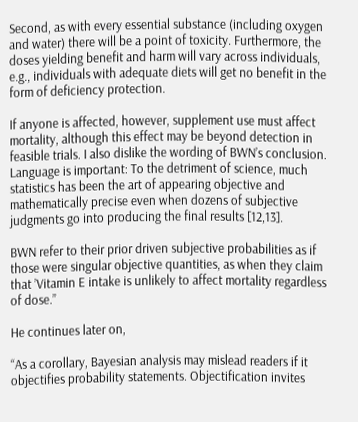Second, as with every essential substance (including oxygen and water) there will be a point of toxicity. Furthermore, the doses yielding benefit and harm will vary across individuals, e.g., individuals with adequate diets will get no benefit in the form of deficiency protection.

If anyone is affected, however, supplement use must affect mortality, although this effect may be beyond detection in feasible trials. I also dislike the wording of BWN’s conclusion. Language is important: To the detriment of science, much statistics has been the art of appearing objective and mathematically precise even when dozens of subjective judgments go into producing the final results [12,13].

BWN refer to their prior driven subjective probabilities as if those were singular objective quantities, as when they claim that ’Vitamin E intake is unlikely to affect mortality regardless of dose.”

He continues later on,

“As a corollary, Bayesian analysis may mislead readers if it objectifies probability statements. Objectification invites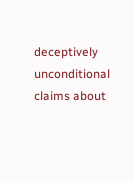deceptively unconditional claims about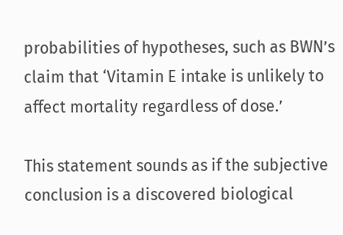probabilities of hypotheses, such as BWN’s claim that ‘Vitamin E intake is unlikely to affect mortality regardless of dose.’

This statement sounds as if the subjective conclusion is a discovered biological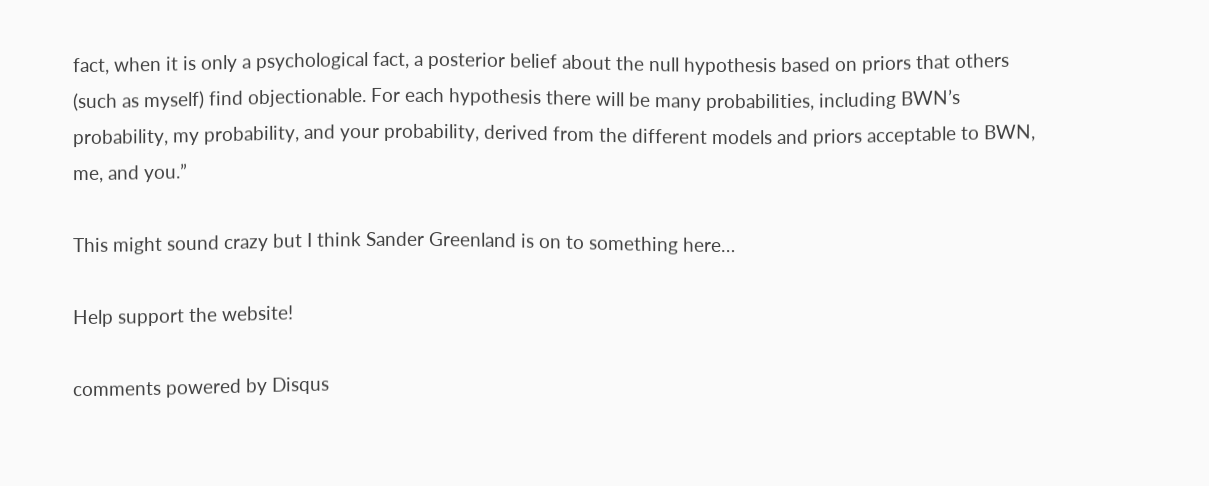fact, when it is only a psychological fact, a posterior belief about the null hypothesis based on priors that others (such as myself) find objectionable. For each hypothesis there will be many probabilities, including BWN’s probability, my probability, and your probability, derived from the different models and priors acceptable to BWN, me, and you.”

This might sound crazy but I think Sander Greenland is on to something here…

Help support the website!

comments powered by Disqus